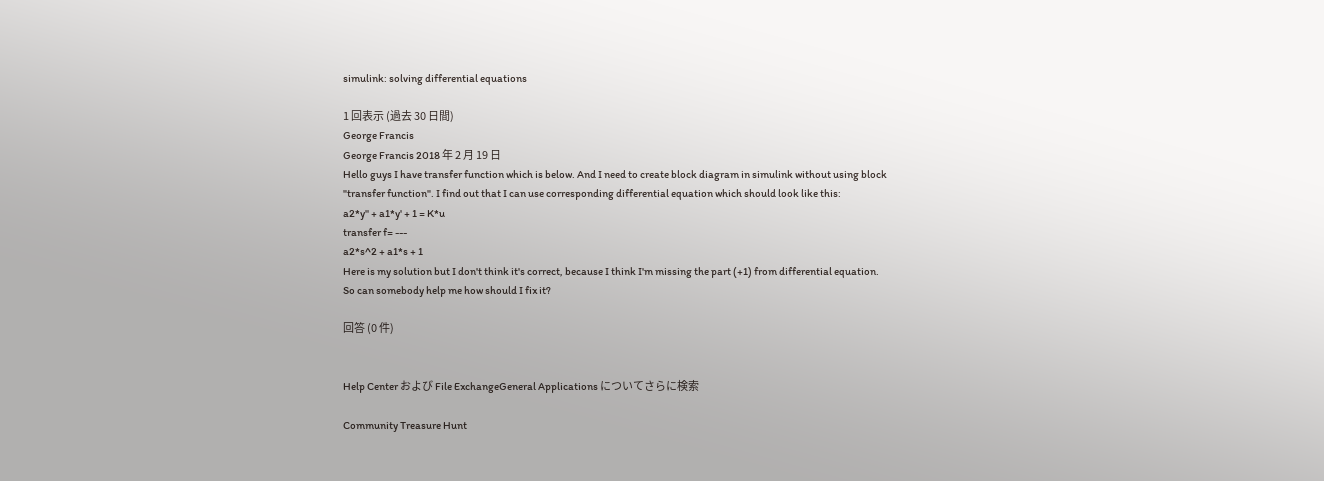simulink: solving differential equations

1 回表示 (過去 30 日間)
George Francis
George Francis 2018 年 2 月 19 日
Hello guys I have transfer function which is below. And I need to create block diagram in simulink without using block "transfer function". I find out that I can use corresponding differential equation which should look like this:
a2*y'' + a1*y' + 1 = K*u
transfer f= ---
a2*s^2 + a1*s + 1
Here is my solution but I don't think it's correct, because I think I'm missing the part (+1) from differential equation.
So can somebody help me how should I fix it?

回答 (0 件)


Help Center および File ExchangeGeneral Applications についてさらに検索

Community Treasure Hunt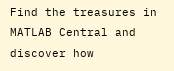Find the treasures in MATLAB Central and discover how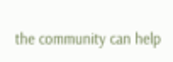the community can help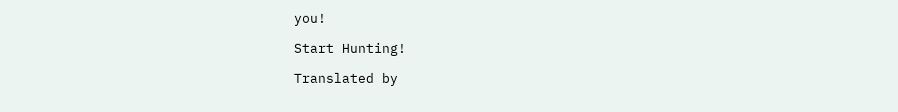you!

Start Hunting!

Translated by